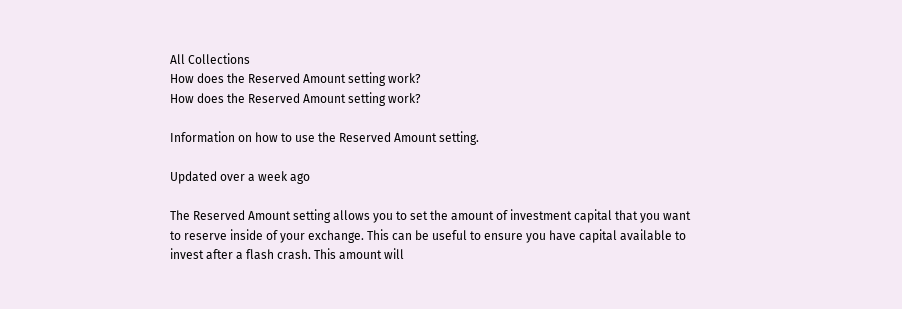All Collections
How does the Reserved Amount setting work?
How does the Reserved Amount setting work?

Information on how to use the Reserved Amount setting.

Updated over a week ago

The Reserved Amount setting allows you to set the amount of investment capital that you want to reserve inside of your exchange. This can be useful to ensure you have capital available to invest after a flash crash. This amount will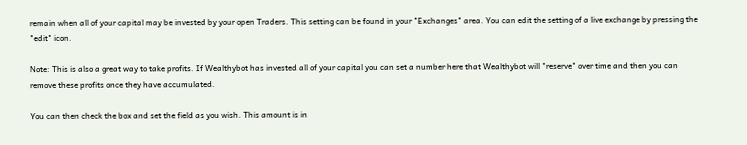remain when all of your capital may be invested by your open Traders. This setting can be found in your "Exchanges" area. You can edit the setting of a live exchange by pressing the "edit" icon.

Note: This is also a great way to take profits. If Wealthybot has invested all of your capital you can set a number here that Wealthybot will "reserve" over time and then you can remove these profits once they have accumulated.

You can then check the box and set the field as you wish. This amount is in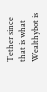Tether since that is what Wealthybot is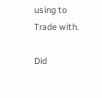using to Trade with.

Did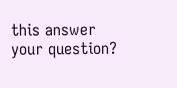this answer your question?